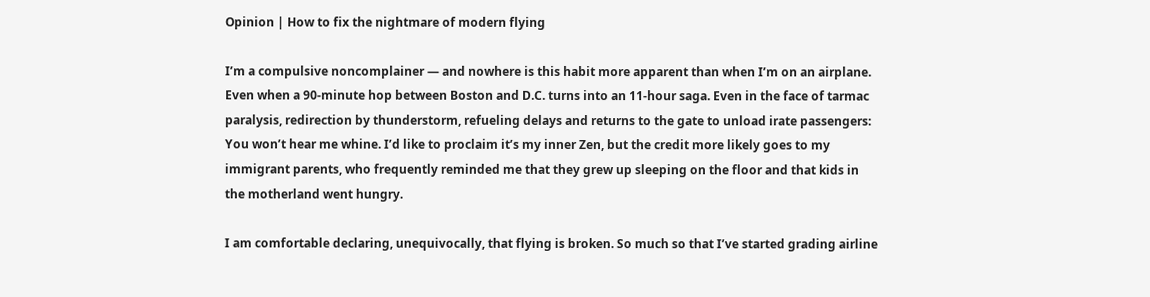Opinion | How to fix the nightmare of modern flying

I’m a compulsive noncomplainer — and nowhere is this habit more apparent than when I’m on an airplane. Even when a 90-minute hop between Boston and D.C. turns into an 11-hour saga. Even in the face of tarmac paralysis, redirection by thunderstorm, refueling delays and returns to the gate to unload irate passengers: You won’t hear me whine. I’d like to proclaim it’s my inner Zen, but the credit more likely goes to my immigrant parents, who frequently reminded me that they grew up sleeping on the floor and that kids in the motherland went hungry.

I am comfortable declaring, unequivocally, that flying is broken. So much so that I’ve started grading airline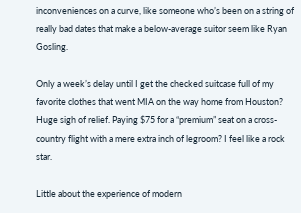inconveniences on a curve, like someone who’s been on a string of really bad dates that make a below-average suitor seem like Ryan Gosling.

Only a week’s delay until I get the checked suitcase full of my favorite clothes that went MIA on the way home from Houston? Huge sigh of relief. Paying $75 for a “premium” seat on a cross-country flight with a mere extra inch of legroom? I feel like a rock star.

Little about the experience of modern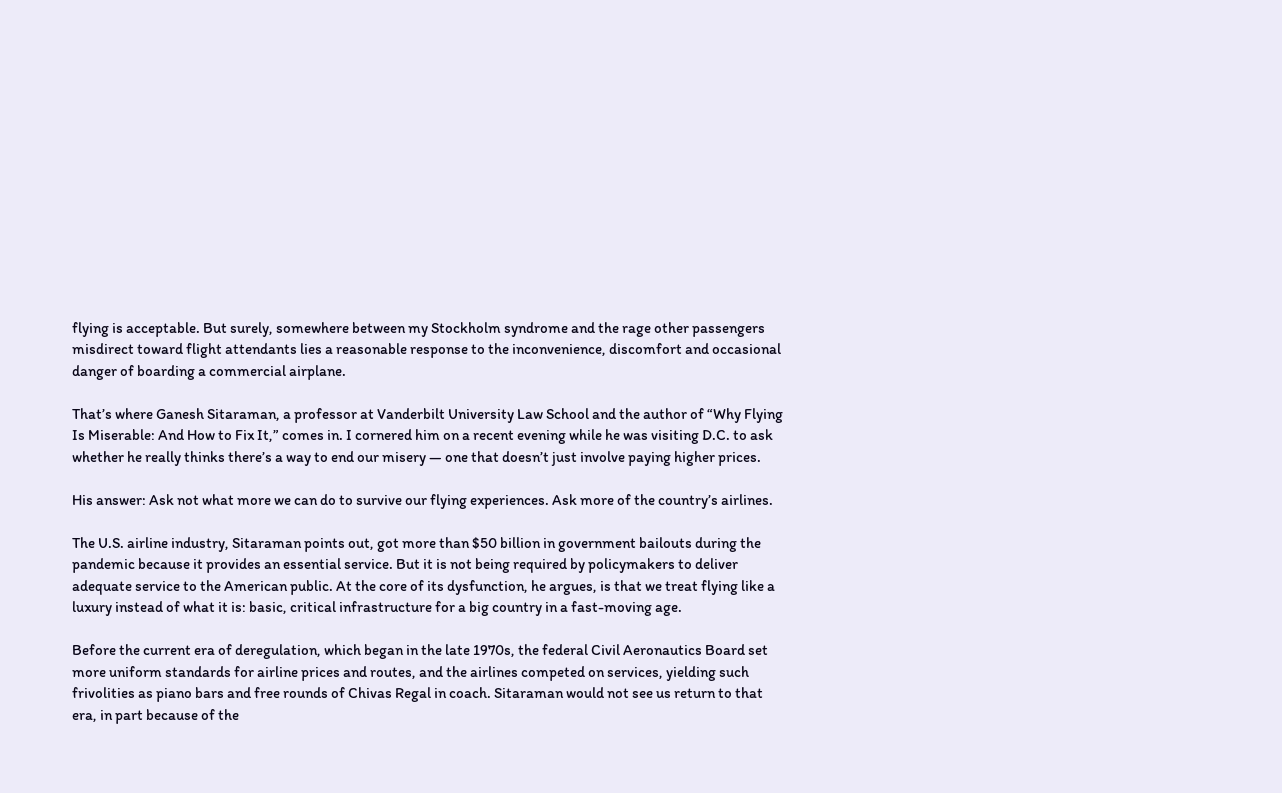flying is acceptable. But surely, somewhere between my Stockholm syndrome and the rage other passengers misdirect toward flight attendants lies a reasonable response to the inconvenience, discomfort and occasional danger of boarding a commercial airplane.

That’s where Ganesh Sitaraman, a professor at Vanderbilt University Law School and the author of “Why Flying Is Miserable: And How to Fix It,” comes in. I cornered him on a recent evening while he was visiting D.C. to ask whether he really thinks there’s a way to end our misery — one that doesn’t just involve paying higher prices.

His answer: Ask not what more we can do to survive our flying experiences. Ask more of the country’s airlines.

The U.S. airline industry, Sitaraman points out, got more than $50 billion in government bailouts during the pandemic because it provides an essential service. But it is not being required by policymakers to deliver adequate service to the American public. At the core of its dysfunction, he argues, is that we treat flying like a luxury instead of what it is: basic, critical infrastructure for a big country in a fast-moving age.

Before the current era of deregulation, which began in the late 1970s, the federal Civil Aeronautics Board set more uniform standards for airline prices and routes, and the airlines competed on services, yielding such frivolities as piano bars and free rounds of Chivas Regal in coach. Sitaraman would not see us return to that era, in part because of the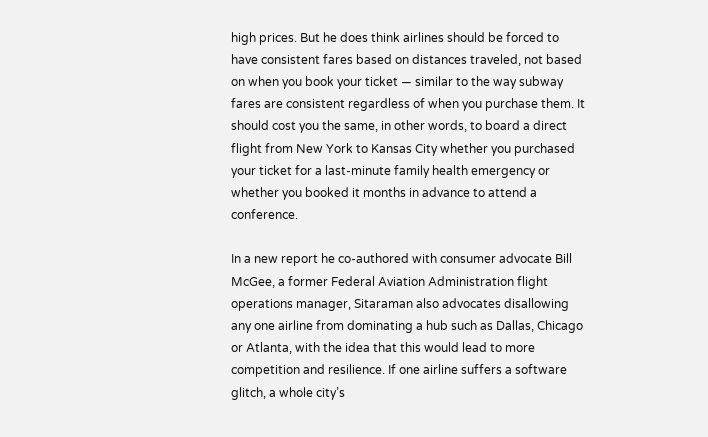high prices. But he does think airlines should be forced to have consistent fares based on distances traveled, not based on when you book your ticket — similar to the way subway fares are consistent regardless of when you purchase them. It should cost you the same, in other words, to board a direct flight from New York to Kansas City whether you purchased your ticket for a last-minute family health emergency or whether you booked it months in advance to attend a conference.

In a new report he co-authored with consumer advocate Bill McGee, a former Federal Aviation Administration flight operations manager, Sitaraman also advocates disallowing any one airline from dominating a hub such as Dallas, Chicago or Atlanta, with the idea that this would lead to more competition and resilience. If one airline suffers a software glitch, a whole city’s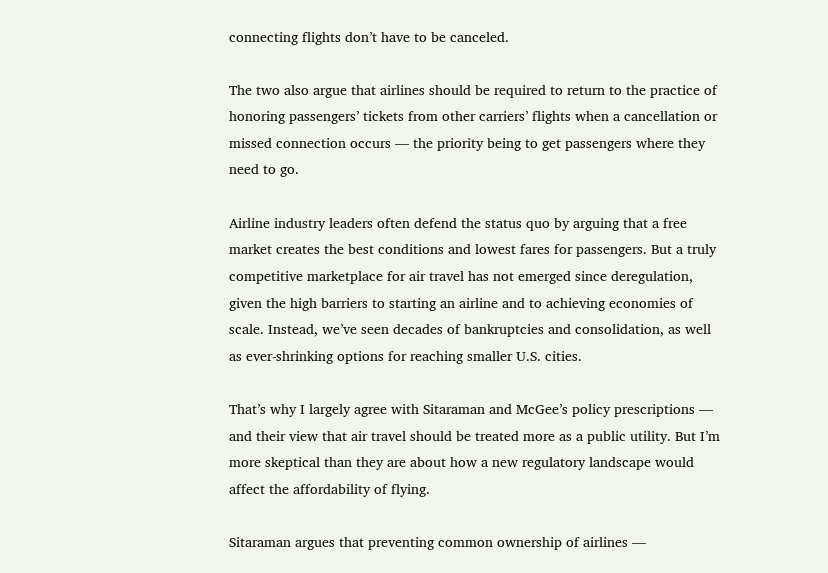connecting flights don’t have to be canceled.

The two also argue that airlines should be required to return to the practice of honoring passengers’ tickets from other carriers’ flights when a cancellation or missed connection occurs — the priority being to get passengers where they need to go.

Airline industry leaders often defend the status quo by arguing that a free market creates the best conditions and lowest fares for passengers. But a truly competitive marketplace for air travel has not emerged since deregulation, given the high barriers to starting an airline and to achieving economies of scale. Instead, we’ve seen decades of bankruptcies and consolidation, as well as ever-shrinking options for reaching smaller U.S. cities.

That’s why I largely agree with Sitaraman and McGee’s policy prescriptions — and their view that air travel should be treated more as a public utility. But I’m more skeptical than they are about how a new regulatory landscape would affect the affordability of flying.

Sitaraman argues that preventing common ownership of airlines —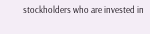stockholders who are invested in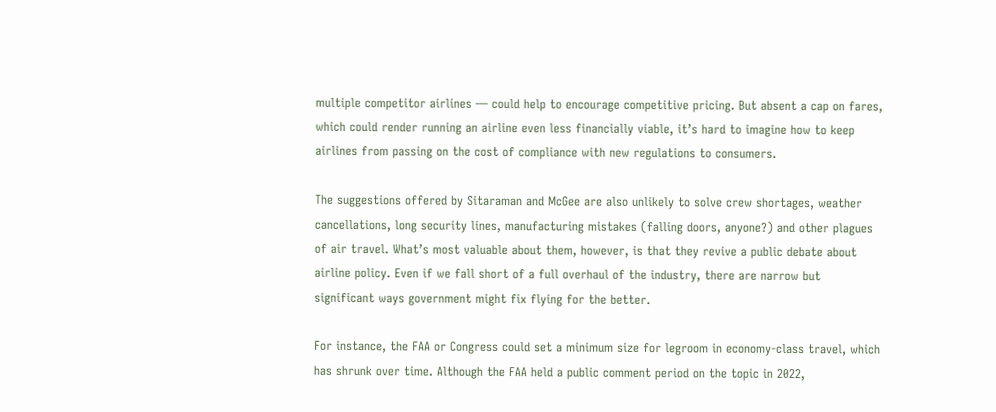multiple competitor airlines — could help to encourage competitive pricing. But absent a cap on fares, which could render running an airline even less financially viable, it’s hard to imagine how to keep airlines from passing on the cost of compliance with new regulations to consumers.

The suggestions offered by Sitaraman and McGee are also unlikely to solve crew shortages, weather cancellations, long security lines, manufacturing mistakes (falling doors, anyone?) and other plagues of air travel. What’s most valuable about them, however, is that they revive a public debate about airline policy. Even if we fall short of a full overhaul of the industry, there are narrow but significant ways government might fix flying for the better.

For instance, the FAA or Congress could set a minimum size for legroom in economy-class travel, which has shrunk over time. Although the FAA held a public comment period on the topic in 2022,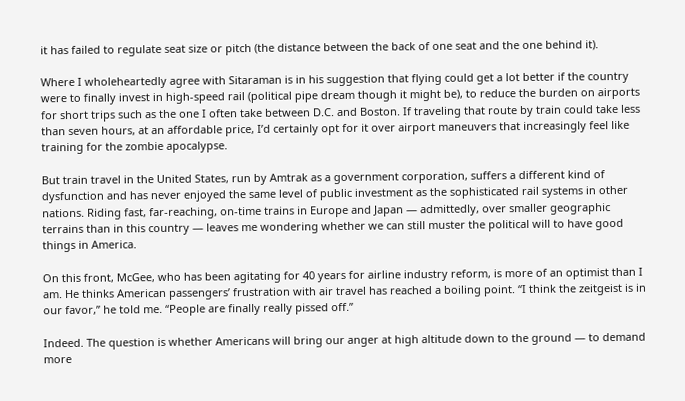it has failed to regulate seat size or pitch (the distance between the back of one seat and the one behind it).

Where I wholeheartedly agree with Sitaraman is in his suggestion that flying could get a lot better if the country were to finally invest in high-speed rail (political pipe dream though it might be), to reduce the burden on airports for short trips such as the one I often take between D.C. and Boston. If traveling that route by train could take less than seven hours, at an affordable price, I’d certainly opt for it over airport maneuvers that increasingly feel like training for the zombie apocalypse.

But train travel in the United States, run by Amtrak as a government corporation, suffers a different kind of dysfunction and has never enjoyed the same level of public investment as the sophisticated rail systems in other nations. Riding fast, far-reaching, on-time trains in Europe and Japan — admittedly, over smaller geographic terrains than in this country — leaves me wondering whether we can still muster the political will to have good things in America.

On this front, McGee, who has been agitating for 40 years for airline industry reform, is more of an optimist than I am. He thinks American passengers’ frustration with air travel has reached a boiling point. “I think the zeitgeist is in our favor,” he told me. “People are finally really pissed off.”

Indeed. The question is whether Americans will bring our anger at high altitude down to the ground — to demand more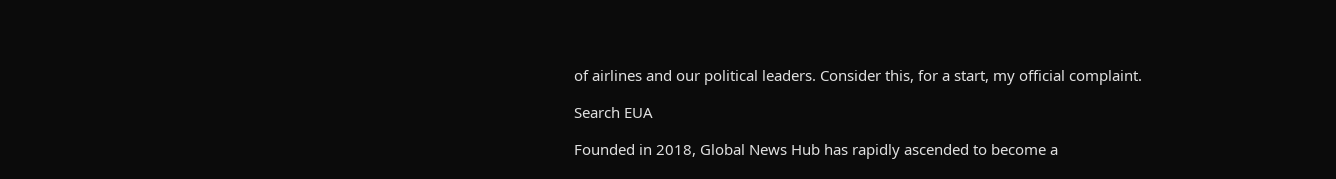of airlines and our political leaders. Consider this, for a start, my official complaint.

Search EUA

Founded in 2018, Global News Hub has rapidly ascended to become a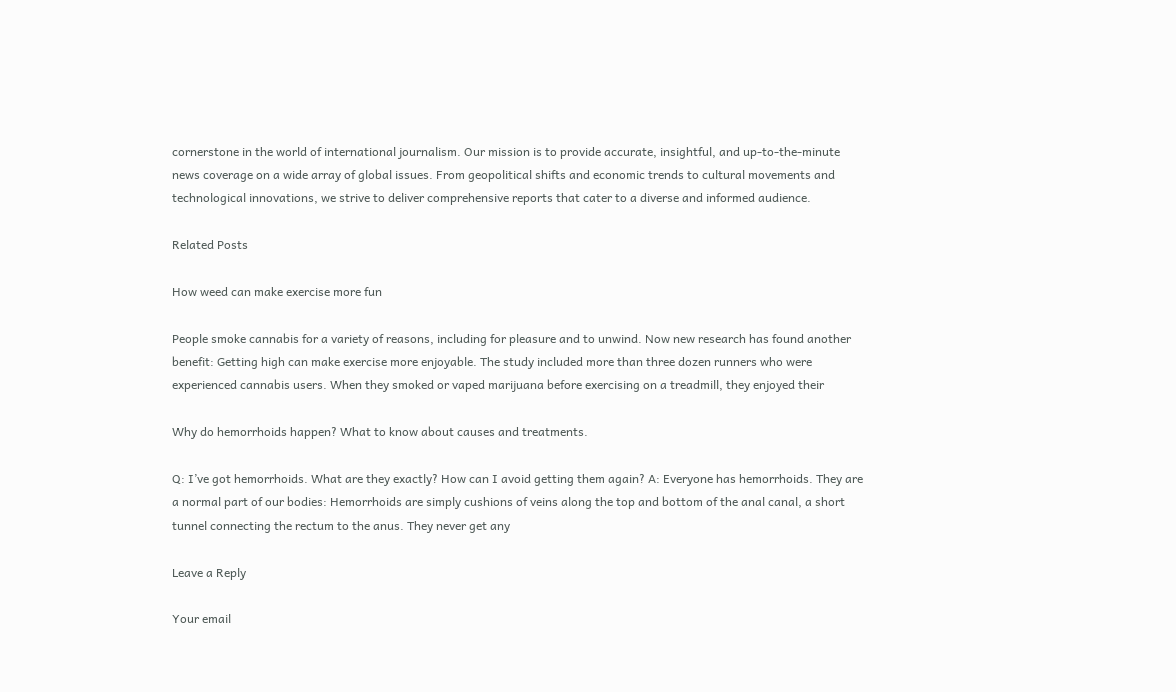cornerstone in the world of international journalism. Our mission is to provide accurate, insightful, and up-to-the-minute news coverage on a wide array of global issues. From geopolitical shifts and economic trends to cultural movements and technological innovations, we strive to deliver comprehensive reports that cater to a diverse and informed audience.

Related Posts

How weed can make exercise more fun

People smoke cannabis for a variety of reasons, including for pleasure and to unwind. Now new research has found another benefit: Getting high can make exercise more enjoyable. The study included more than three dozen runners who were experienced cannabis users. When they smoked or vaped marijuana before exercising on a treadmill, they enjoyed their

Why do hemorrhoids happen? What to know about causes and treatments.

Q: I’ve got hemorrhoids. What are they exactly? How can I avoid getting them again? A: Everyone has hemorrhoids. They are a normal part of our bodies: Hemorrhoids are simply cushions of veins along the top and bottom of the anal canal, a short tunnel connecting the rectum to the anus. They never get any

Leave a Reply

Your email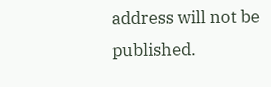address will not be published.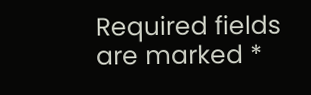Required fields are marked *